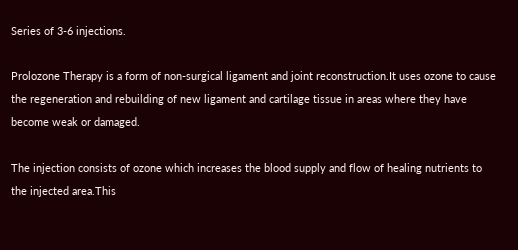Series of 3-6 injections.

Prolozone Therapy is a form of non-surgical ligament and joint reconstruction.It uses ozone to cause the regeneration and rebuilding of new ligament and cartilage tissue in areas where they have become weak or damaged.

The injection consists of ozone which increases the blood supply and flow of healing nutrients to the injected area.This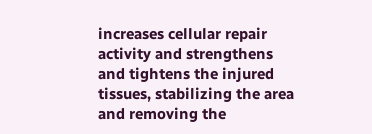increases cellular repair activity and strengthens and tightens the injured tissues, stabilizing the area and removing the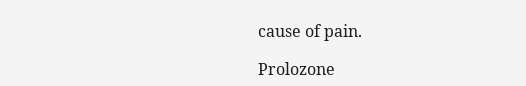cause of pain.

Prolozone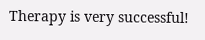Therapy is very successful!